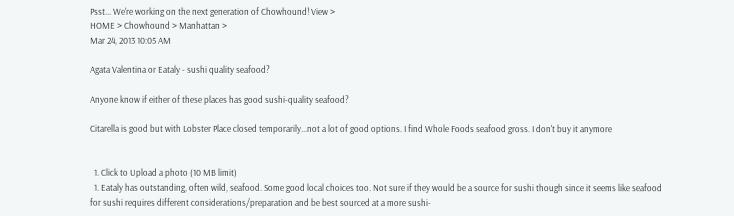Psst... We're working on the next generation of Chowhound! View >
HOME > Chowhound > Manhattan >
Mar 24, 2013 10:05 AM

Agata Valentina or Eataly - sushi quality seafood?

Anyone know if either of these places has good sushi-quality seafood?

Citarella is good but with Lobster Place closed temporarily...not a lot of good options. I find Whole Foods seafood gross. I don't buy it anymore


  1. Click to Upload a photo (10 MB limit)
  1. Eataly has outstanding, often wild, seafood. Some good local choices too. Not sure if they would be a source for sushi though since it seems like seafood for sushi requires different considerations/preparation and be best sourced at a more sushi-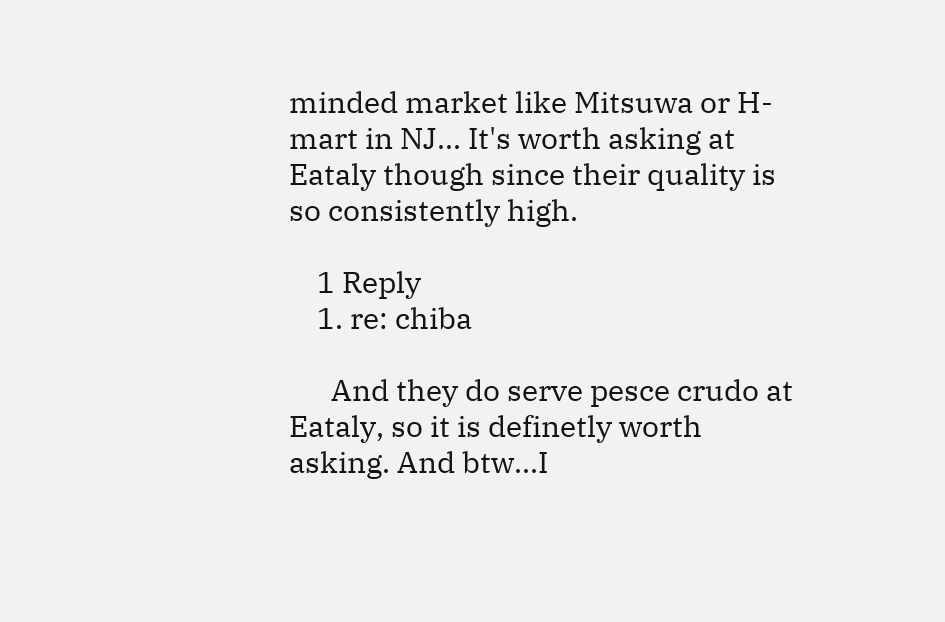minded market like Mitsuwa or H-mart in NJ... It's worth asking at Eataly though since their quality is so consistently high.

    1 Reply
    1. re: chiba

      And they do serve pesce crudo at Eataly, so it is definetly worth asking. And btw...I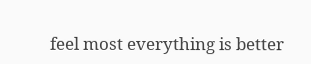feel most everything is better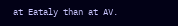at Eataly than at AV.